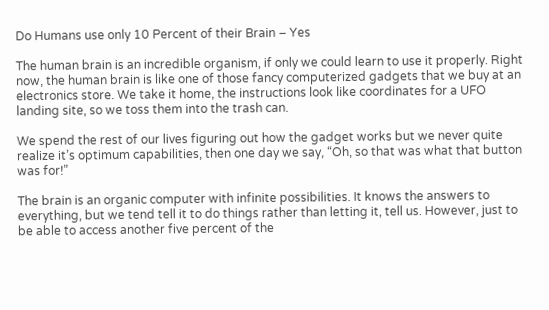Do Humans use only 10 Percent of their Brain – Yes

The human brain is an incredible organism, if only we could learn to use it properly. Right now, the human brain is like one of those fancy computerized gadgets that we buy at an electronics store. We take it home, the instructions look like coordinates for a UFO landing site, so we toss them into the trash can.

We spend the rest of our lives figuring out how the gadget works but we never quite realize it’s optimum capabilities, then one day we say, “Oh, so that was what that button was for!”

The brain is an organic computer with infinite possibilities. It knows the answers to everything, but we tend tell it to do things rather than letting it, tell us. However, just to be able to access another five percent of the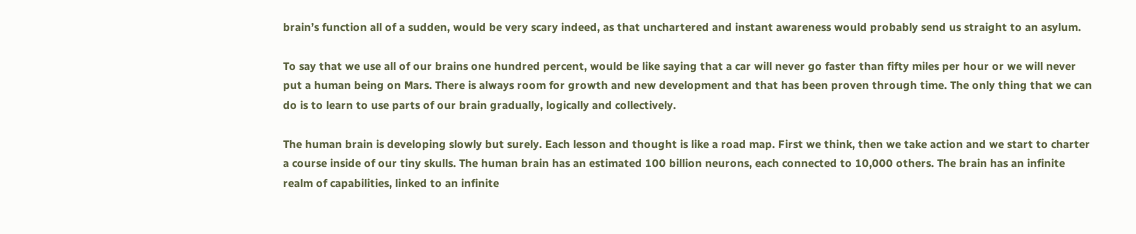brain’s function all of a sudden, would be very scary indeed, as that unchartered and instant awareness would probably send us straight to an asylum.

To say that we use all of our brains one hundred percent, would be like saying that a car will never go faster than fifty miles per hour or we will never put a human being on Mars. There is always room for growth and new development and that has been proven through time. The only thing that we can do is to learn to use parts of our brain gradually, logically and collectively.

The human brain is developing slowly but surely. Each lesson and thought is like a road map. First we think, then we take action and we start to charter a course inside of our tiny skulls. The human brain has an estimated 100 billion neurons, each connected to 10,000 others. The brain has an infinite realm of capabilities, linked to an infinite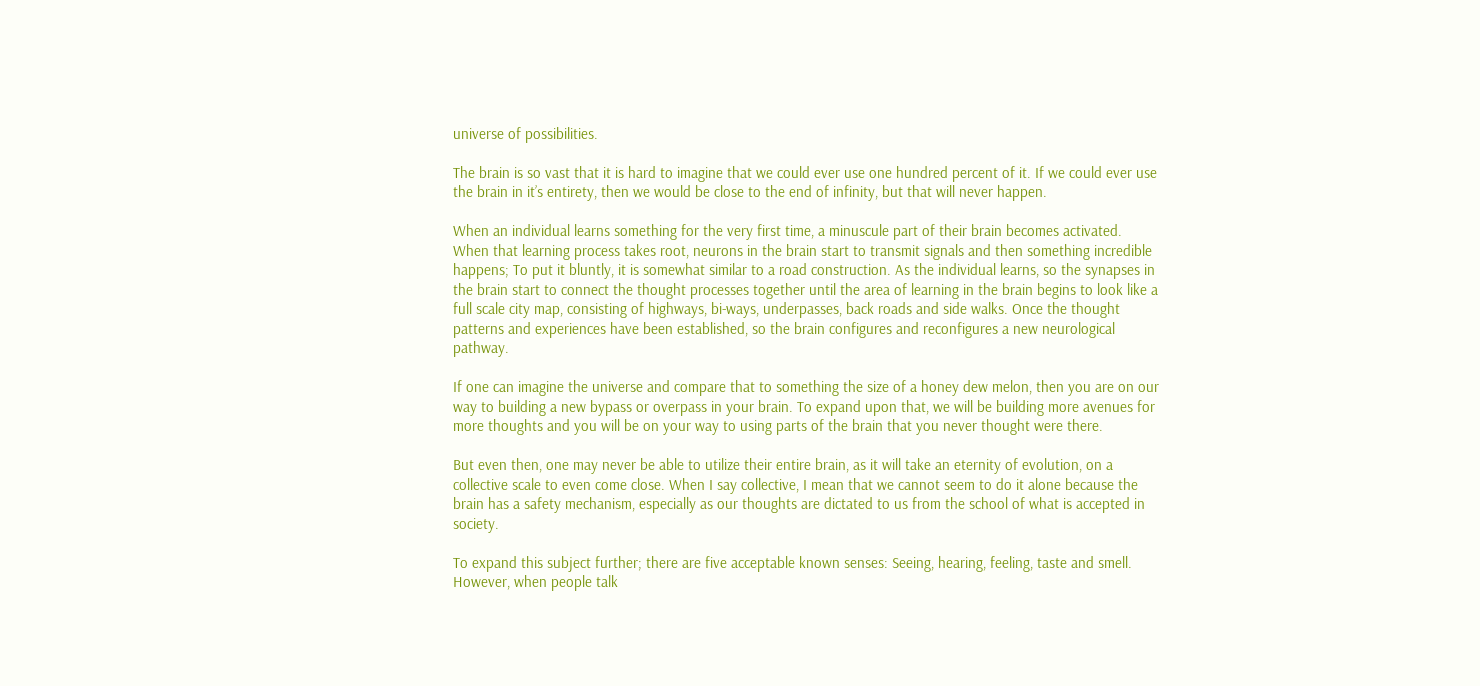universe of possibilities.

The brain is so vast that it is hard to imagine that we could ever use one hundred percent of it. If we could ever use the brain in it’s entirety, then we would be close to the end of infinity, but that will never happen.

When an individual learns something for the very first time, a minuscule part of their brain becomes activated. When that learning process takes root, neurons in the brain start to transmit signals and then something incredible happens; To put it bluntly, it is somewhat similar to a road construction. As the individual learns, so the synapses in the brain start to connect the thought processes together until the area of learning in the brain begins to look like a full scale city map, consisting of highways, bi-ways, underpasses, back roads and side walks. Once the thought patterns and experiences have been established, so the brain configures and reconfigures a new neurological pathway.

If one can imagine the universe and compare that to something the size of a honey dew melon, then you are on our way to building a new bypass or overpass in your brain. To expand upon that, we will be building more avenues for more thoughts and you will be on your way to using parts of the brain that you never thought were there.

But even then, one may never be able to utilize their entire brain, as it will take an eternity of evolution, on a collective scale to even come close. When I say collective, I mean that we cannot seem to do it alone because the brain has a safety mechanism, especially as our thoughts are dictated to us from the school of what is accepted in society.

To expand this subject further; there are five acceptable known senses: Seeing, hearing, feeling, taste and smell. However, when people talk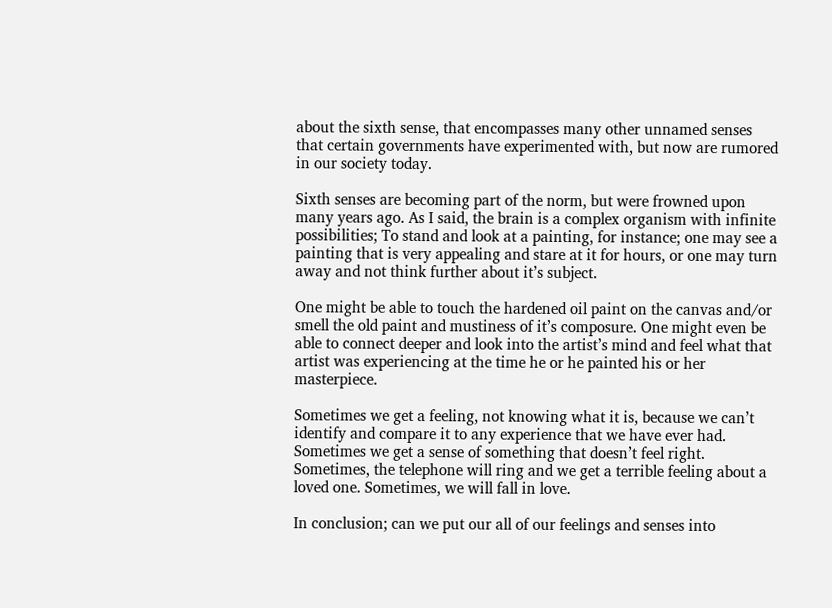about the sixth sense, that encompasses many other unnamed senses that certain governments have experimented with, but now are rumored in our society today.

Sixth senses are becoming part of the norm, but were frowned upon many years ago. As I said, the brain is a complex organism with infinite possibilities; To stand and look at a painting, for instance; one may see a painting that is very appealing and stare at it for hours, or one may turn away and not think further about it’s subject.

One might be able to touch the hardened oil paint on the canvas and/or smell the old paint and mustiness of it’s composure. One might even be able to connect deeper and look into the artist’s mind and feel what that artist was experiencing at the time he or he painted his or her masterpiece.

Sometimes we get a feeling, not knowing what it is, because we can’t identify and compare it to any experience that we have ever had. Sometimes we get a sense of something that doesn’t feel right. Sometimes, the telephone will ring and we get a terrible feeling about a loved one. Sometimes, we will fall in love.

In conclusion; can we put our all of our feelings and senses into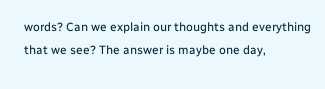words? Can we explain our thoughts and everything that we see? The answer is maybe one day,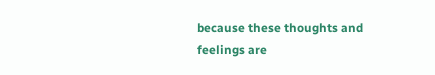because these thoughts and feelings are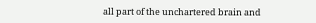all part of the unchartered brain and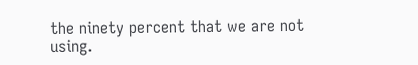the ninety percent that we are not using.